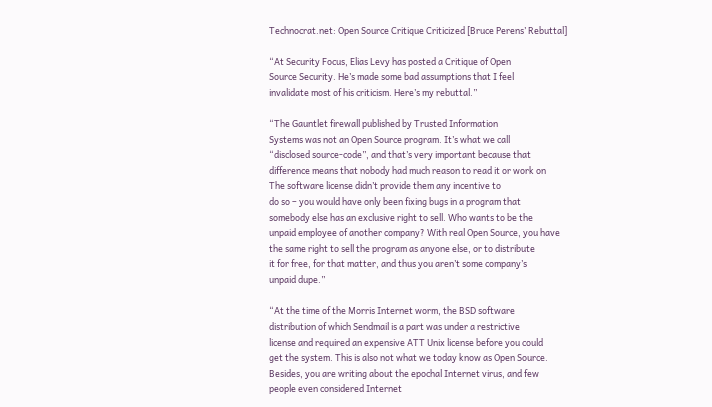Technocrat.net: Open Source Critique Criticized [Bruce Perens’ Rebuttal]

“At Security Focus, Elias Levy has posted a Critique of Open
Source Security. He’s made some bad assumptions that I feel
invalidate most of his criticism. Here’s my rebuttal.”

“The Gauntlet firewall published by Trusted Information
Systems was not an Open Source program. It’s what we call
“disclosed source-code”, and that’s very important because that
difference means that nobody had much reason to read it or work on
The software license didn’t provide them any incentive to
do so – you would have only been fixing bugs in a program that
somebody else has an exclusive right to sell. Who wants to be the
unpaid employee of another company? With real Open Source, you have
the same right to sell the program as anyone else, or to distribute
it for free, for that matter, and thus you aren’t some company’s
unpaid dupe.”

“At the time of the Morris Internet worm, the BSD software
distribution of which Sendmail is a part was under a restrictive
license and required an expensive ATT Unix license before you could
get the system. This is also not what we today know as Open Source.
Besides, you are writing about the epochal Internet virus, and few
people even considered Internet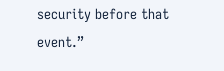security before that event.”